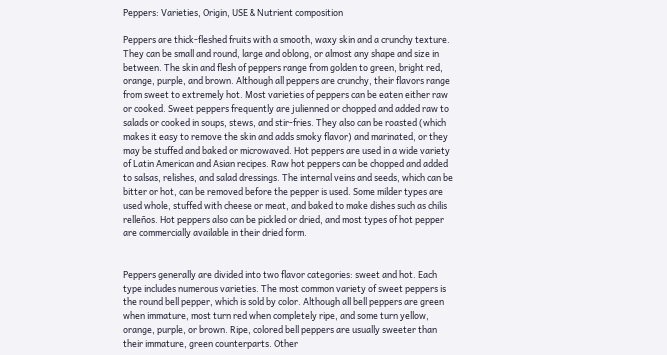Peppers: Varieties, Origin, USE & Nutrient composition

Peppers are thick-fleshed fruits with a smooth, waxy skin and a crunchy texture. They can be small and round, large and oblong, or almost any shape and size in between. The skin and flesh of peppers range from golden to green, bright red, orange, purple, and brown. Although all peppers are crunchy, their flavors range from sweet to extremely hot. Most varieties of peppers can be eaten either raw or cooked. Sweet peppers frequently are julienned or chopped and added raw to salads or cooked in soups, stews, and stir-fries. They also can be roasted (which makes it easy to remove the skin and adds smoky flavor) and marinated, or they may be stuffed and baked or microwaved. Hot peppers are used in a wide variety of Latin American and Asian recipes. Raw hot peppers can be chopped and added to salsas, relishes, and salad dressings. The internal veins and seeds, which can be bitter or hot, can be removed before the pepper is used. Some milder types are used whole, stuffed with cheese or meat, and baked to make dishes such as chilis relleños. Hot peppers also can be pickled or dried, and most types of hot pepper are commercially available in their dried form.


Peppers generally are divided into two flavor categories: sweet and hot. Each type includes numerous varieties. The most common variety of sweet peppers is the round bell pepper, which is sold by color. Although all bell peppers are green when immature, most turn red when completely ripe, and some turn yellow, orange, purple, or brown. Ripe, colored bell peppers are usually sweeter than their immature, green counterparts. Other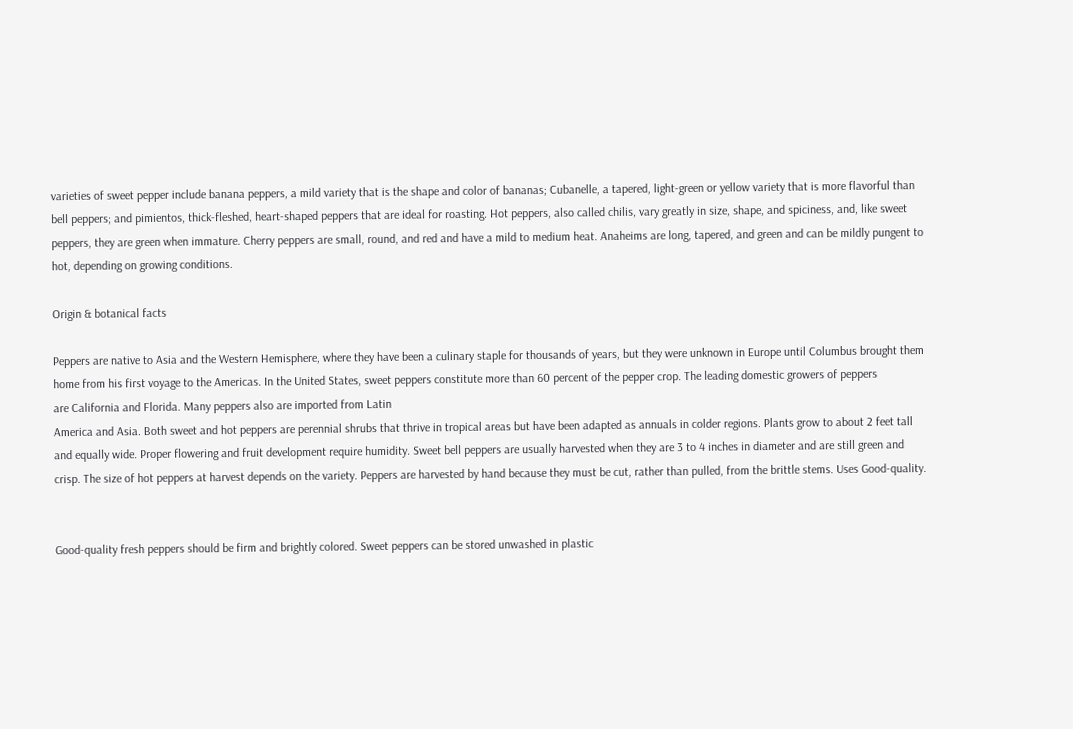varieties of sweet pepper include banana peppers, a mild variety that is the shape and color of bananas; Cubanelle, a tapered, light-green or yellow variety that is more flavorful than bell peppers; and pimientos, thick-fleshed, heart-shaped peppers that are ideal for roasting. Hot peppers, also called chilis, vary greatly in size, shape, and spiciness, and, like sweet peppers, they are green when immature. Cherry peppers are small, round, and red and have a mild to medium heat. Anaheims are long, tapered, and green and can be mildly pungent to hot, depending on growing conditions.

Origin & botanical facts

Peppers are native to Asia and the Western Hemisphere, where they have been a culinary staple for thousands of years, but they were unknown in Europe until Columbus brought them home from his first voyage to the Americas. In the United States, sweet peppers constitute more than 60 percent of the pepper crop. The leading domestic growers of peppers
are California and Florida. Many peppers also are imported from Latin
America and Asia. Both sweet and hot peppers are perennial shrubs that thrive in tropical areas but have been adapted as annuals in colder regions. Plants grow to about 2 feet tall and equally wide. Proper flowering and fruit development require humidity. Sweet bell peppers are usually harvested when they are 3 to 4 inches in diameter and are still green and crisp. The size of hot peppers at harvest depends on the variety. Peppers are harvested by hand because they must be cut, rather than pulled, from the brittle stems. Uses Good-quality.


Good-quality fresh peppers should be firm and brightly colored. Sweet peppers can be stored unwashed in plastic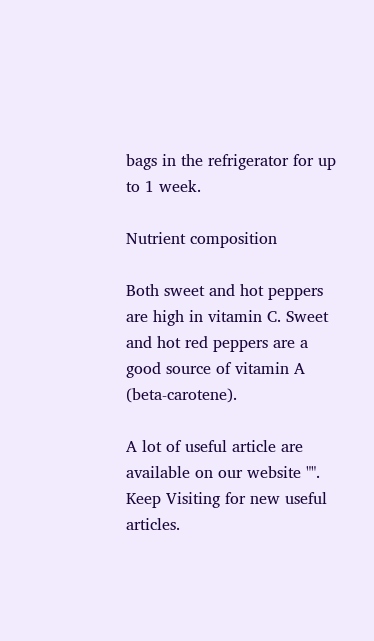bags in the refrigerator for up to 1 week.

Nutrient composition

Both sweet and hot peppers are high in vitamin C. Sweet and hot red peppers are a good source of vitamin A (beta-carotene).

A lot of useful article are available on our website "". Keep Visiting for new useful articles.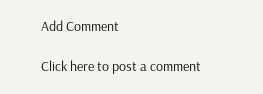Add Comment

Click here to post a comment